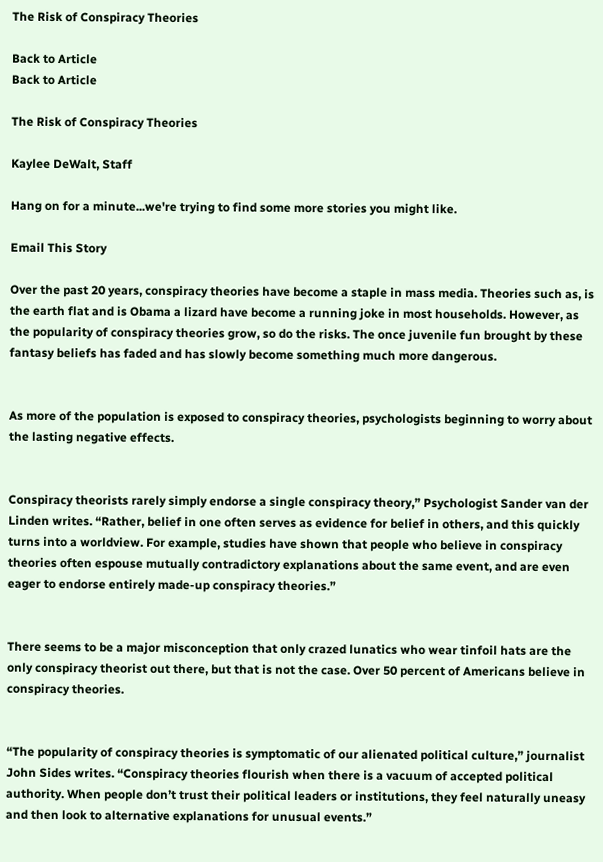The Risk of Conspiracy Theories

Back to Article
Back to Article

The Risk of Conspiracy Theories

Kaylee DeWalt, Staff

Hang on for a minute...we're trying to find some more stories you might like.

Email This Story

Over the past 20 years, conspiracy theories have become a staple in mass media. Theories such as, is the earth flat and is Obama a lizard have become a running joke in most households. However, as the popularity of conspiracy theories grow, so do the risks. The once juvenile fun brought by these fantasy beliefs has faded and has slowly become something much more dangerous.


As more of the population is exposed to conspiracy theories, psychologists beginning to worry about the lasting negative effects.


Conspiracy theorists rarely simply endorse a single conspiracy theory,” Psychologist Sander van der Linden writes. “Rather, belief in one often serves as evidence for belief in others, and this quickly turns into a worldview. For example, studies have shown that people who believe in conspiracy theories often espouse mutually contradictory explanations about the same event, and are even eager to endorse entirely made-up conspiracy theories.”


There seems to be a major misconception that only crazed lunatics who wear tinfoil hats are the only conspiracy theorist out there, but that is not the case. Over 50 percent of Americans believe in conspiracy theories.


“The popularity of conspiracy theories is symptomatic of our alienated political culture,” journalist John Sides writes. “Conspiracy theories flourish when there is a vacuum of accepted political authority. When people don’t trust their political leaders or institutions, they feel naturally uneasy and then look to alternative explanations for unusual events.”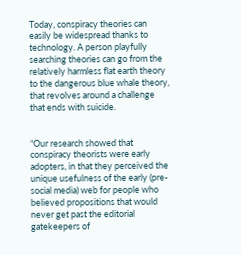Today, conspiracy theories can easily be widespread thanks to technology. A person playfully searching theories can go from the relatively harmless flat earth theory to the dangerous blue whale theory, that revolves around a challenge that ends with suicide.


“Our research showed that conspiracy theorists were early adopters, in that they perceived the unique usefulness of the early (pre-social media) web for people who believed propositions that would never get past the editorial gatekeepers of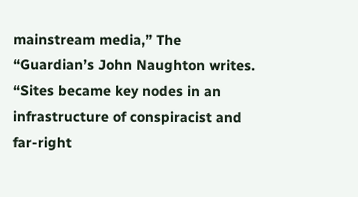mainstream media,” The “Guardian’s John Naughton writes. “Sites became key nodes in an infrastructure of conspiracist and far-right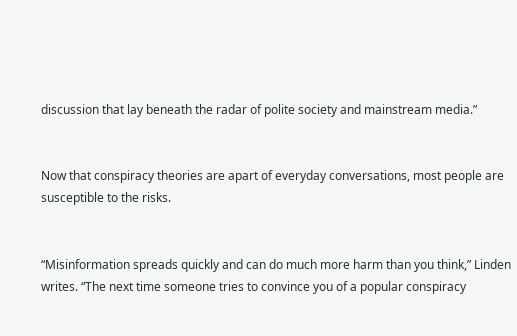discussion that lay beneath the radar of polite society and mainstream media.”


Now that conspiracy theories are apart of everyday conversations, most people are susceptible to the risks.


“Misinformation spreads quickly and can do much more harm than you think,” Linden writes. “The next time someone tries to convince you of a popular conspiracy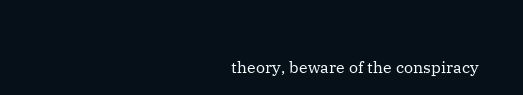theory, beware of the conspiracy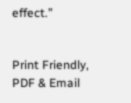effect.”


Print Friendly, PDF & Email